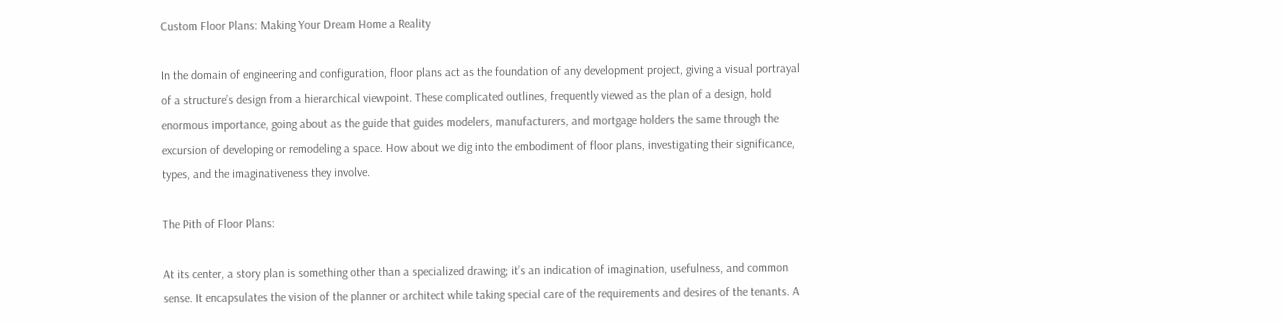Custom Floor Plans: Making Your Dream Home a Reality

In the domain of engineering and configuration, floor plans act as the foundation of any development project, giving a visual portrayal of a structure’s design from a hierarchical viewpoint. These complicated outlines, frequently viewed as the plan of a design, hold enormous importance, going about as the guide that guides modelers, manufacturers, and mortgage holders the same through the excursion of developing or remodeling a space. How about we dig into the embodiment of floor plans, investigating their significance, types, and the imaginativeness they involve.

The Pith of Floor Plans:

At its center, a story plan is something other than a specialized drawing; it’s an indication of imagination, usefulness, and common sense. It encapsulates the vision of the planner or architect while taking special care of the requirements and desires of the tenants. A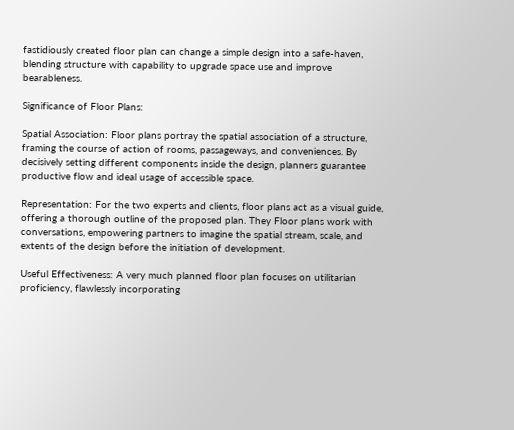fastidiously created floor plan can change a simple design into a safe-haven, blending structure with capability to upgrade space use and improve bearableness.

Significance of Floor Plans:

Spatial Association: Floor plans portray the spatial association of a structure, framing the course of action of rooms, passageways, and conveniences. By decisively setting different components inside the design, planners guarantee productive flow and ideal usage of accessible space.

Representation: For the two experts and clients, floor plans act as a visual guide, offering a thorough outline of the proposed plan. They Floor plans work with conversations, empowering partners to imagine the spatial stream, scale, and extents of the design before the initiation of development.

Useful Effectiveness: A very much planned floor plan focuses on utilitarian proficiency, flawlessly incorporating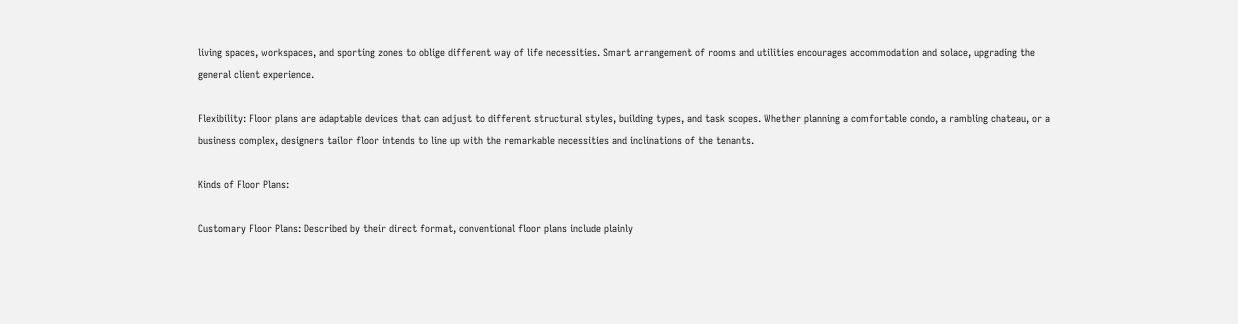living spaces, workspaces, and sporting zones to oblige different way of life necessities. Smart arrangement of rooms and utilities encourages accommodation and solace, upgrading the general client experience.

Flexibility: Floor plans are adaptable devices that can adjust to different structural styles, building types, and task scopes. Whether planning a comfortable condo, a rambling chateau, or a business complex, designers tailor floor intends to line up with the remarkable necessities and inclinations of the tenants.

Kinds of Floor Plans:

Customary Floor Plans: Described by their direct format, conventional floor plans include plainly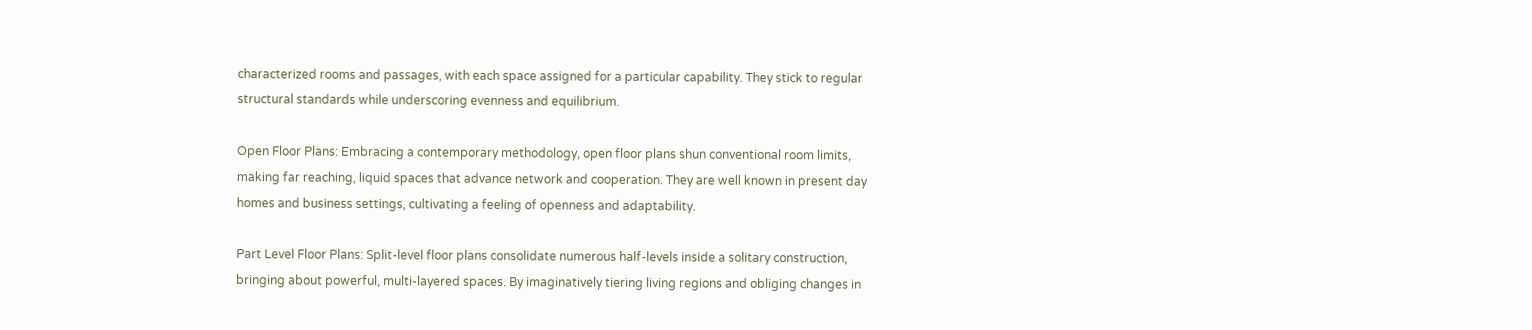characterized rooms and passages, with each space assigned for a particular capability. They stick to regular structural standards while underscoring evenness and equilibrium.

Open Floor Plans: Embracing a contemporary methodology, open floor plans shun conventional room limits, making far reaching, liquid spaces that advance network and cooperation. They are well known in present day homes and business settings, cultivating a feeling of openness and adaptability.

Part Level Floor Plans: Split-level floor plans consolidate numerous half-levels inside a solitary construction, bringing about powerful, multi-layered spaces. By imaginatively tiering living regions and obliging changes in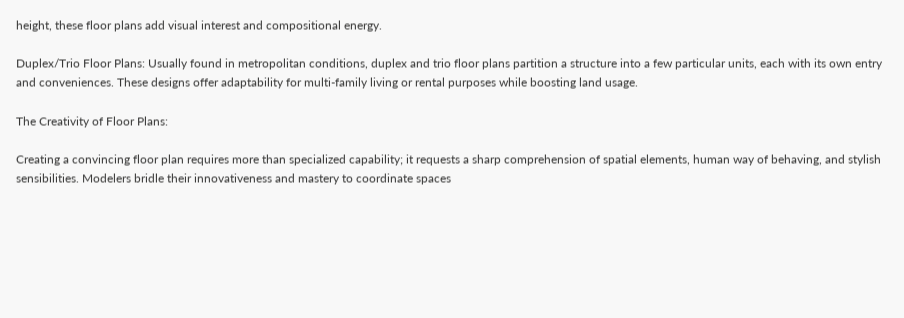height, these floor plans add visual interest and compositional energy.

Duplex/Trio Floor Plans: Usually found in metropolitan conditions, duplex and trio floor plans partition a structure into a few particular units, each with its own entry and conveniences. These designs offer adaptability for multi-family living or rental purposes while boosting land usage.

The Creativity of Floor Plans:

Creating a convincing floor plan requires more than specialized capability; it requests a sharp comprehension of spatial elements, human way of behaving, and stylish sensibilities. Modelers bridle their innovativeness and mastery to coordinate spaces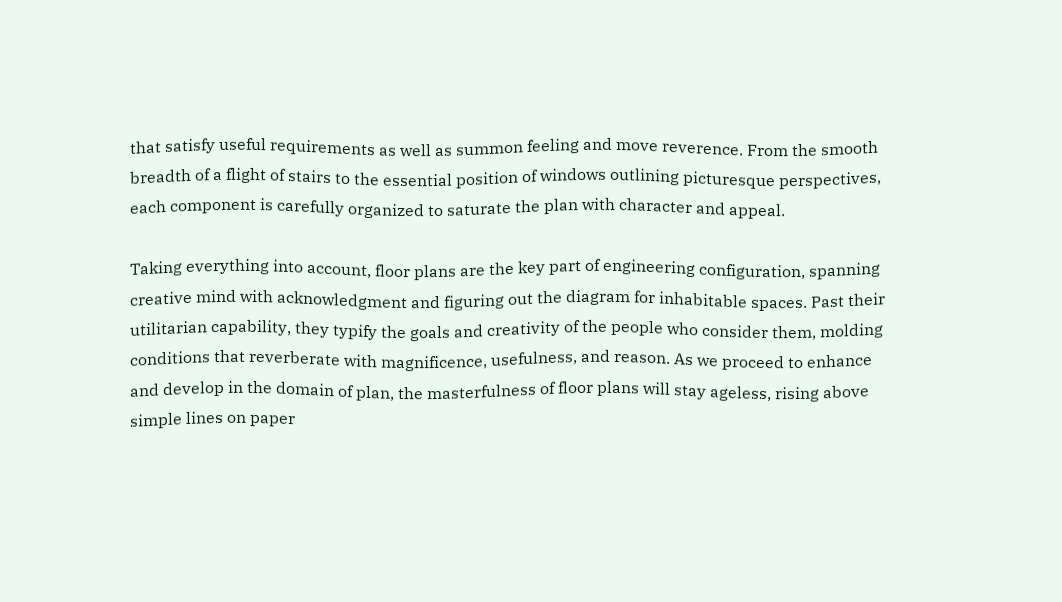that satisfy useful requirements as well as summon feeling and move reverence. From the smooth breadth of a flight of stairs to the essential position of windows outlining picturesque perspectives, each component is carefully organized to saturate the plan with character and appeal.

Taking everything into account, floor plans are the key part of engineering configuration, spanning creative mind with acknowledgment and figuring out the diagram for inhabitable spaces. Past their utilitarian capability, they typify the goals and creativity of the people who consider them, molding conditions that reverberate with magnificence, usefulness, and reason. As we proceed to enhance and develop in the domain of plan, the masterfulness of floor plans will stay ageless, rising above simple lines on paper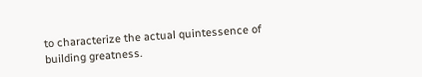to characterize the actual quintessence of building greatness.